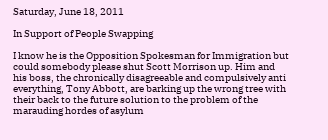Saturday, June 18, 2011

In Support of People Swapping

I know he is the Opposition Spokesman for Immigration but could somebody please shut Scott Morrison up. Him and his boss, the chronically disagreeable and compulsively anti everything, Tony Abbott, are barking up the wrong tree with their back to the future solution to the problem of the marauding hordes of asylum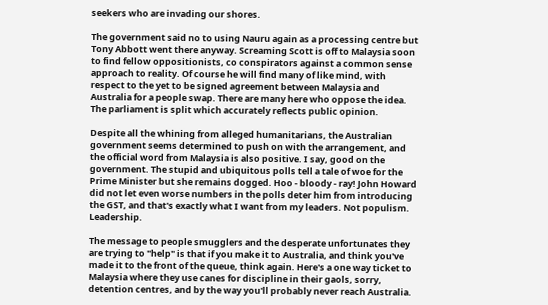seekers who are invading our shores.

The government said no to using Nauru again as a processing centre but Tony Abbott went there anyway. Screaming Scott is off to Malaysia soon to find fellow oppositionists, co conspirators against a common sense approach to reality. Of course he will find many of like mind, with respect to the yet to be signed agreement between Malaysia and Australia for a people swap. There are many here who oppose the idea. The parliament is split which accurately reflects public opinion.

Despite all the whining from alleged humanitarians, the Australian government seems determined to push on with the arrangement, and the official word from Malaysia is also positive. I say, good on the government. The stupid and ubiquitous polls tell a tale of woe for the Prime Minister but she remains dogged. Hoo - bloody - ray! John Howard did not let even worse numbers in the polls deter him from introducing the GST, and that's exactly what I want from my leaders. Not populism. Leadership.

The message to people smugglers and the desperate unfortunates they are trying to "help" is that if you make it to Australia, and think you've made it to the front of the queue, think again. Here's a one way ticket to Malaysia where they use canes for discipline in their gaols, sorry, detention centres, and by the way you'll probably never reach Australia.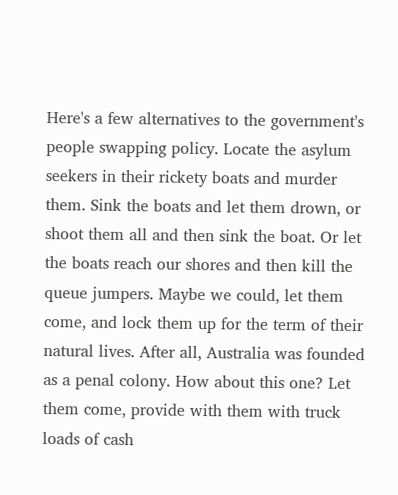Here's a few alternatives to the government's people swapping policy. Locate the asylum seekers in their rickety boats and murder them. Sink the boats and let them drown, or shoot them all and then sink the boat. Or let the boats reach our shores and then kill the queue jumpers. Maybe we could, let them come, and lock them up for the term of their natural lives. After all, Australia was founded as a penal colony. How about this one? Let them come, provide with them with truck loads of cash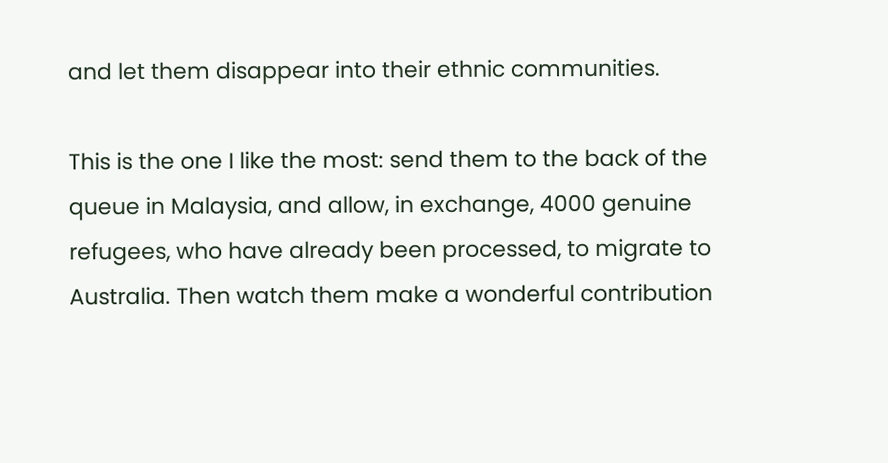and let them disappear into their ethnic communities.

This is the one I like the most: send them to the back of the queue in Malaysia, and allow, in exchange, 4000 genuine refugees, who have already been processed, to migrate to Australia. Then watch them make a wonderful contribution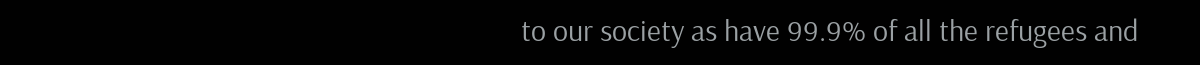to our society as have 99.9% of all the refugees and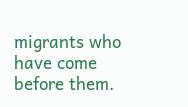migrants who have come before them.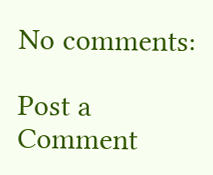No comments:

Post a Comment